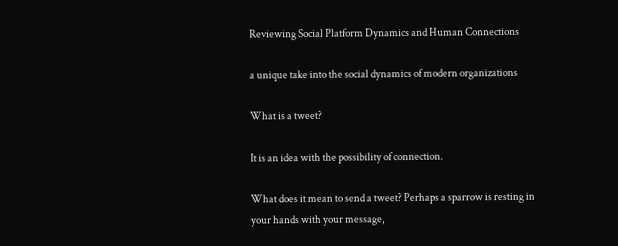Reviewing Social Platform Dynamics and Human Connections

a unique take into the social dynamics of modern organizations

What is a tweet?

It is an idea with the possibility of connection.

What does it mean to send a tweet? Perhaps a sparrow is resting in your hands with your message,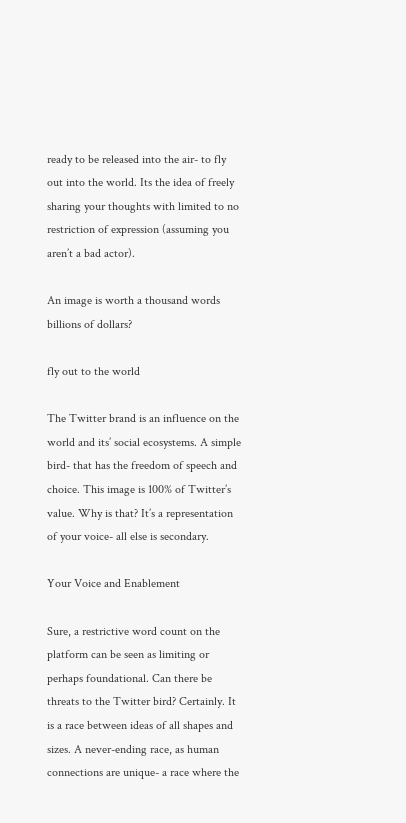ready to be released into the air- to fly out into the world. Its the idea of freely sharing your thoughts with limited to no restriction of expression (assuming you aren’t a bad actor).

An image is worth a thousand words billions of dollars?

fly out to the world

The Twitter brand is an influence on the world and its’ social ecosystems. A simple bird- that has the freedom of speech and choice. This image is 100% of Twitter’s value. Why is that? It’s a representation of your voice- all else is secondary.

Your Voice and Enablement

Sure, a restrictive word count on the platform can be seen as limiting or perhaps foundational. Can there be threats to the Twitter bird? Certainly. It is a race between ideas of all shapes and sizes. A never-ending race, as human connections are unique- a race where the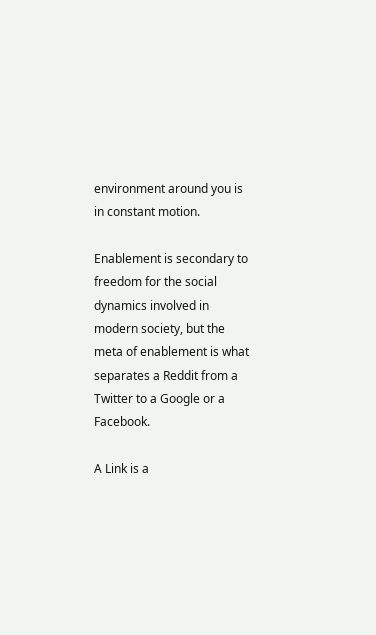environment around you is in constant motion.

Enablement is secondary to freedom for the social dynamics involved in modern society, but the meta of enablement is what separates a Reddit from a Twitter to a Google or a Facebook.

A Link is a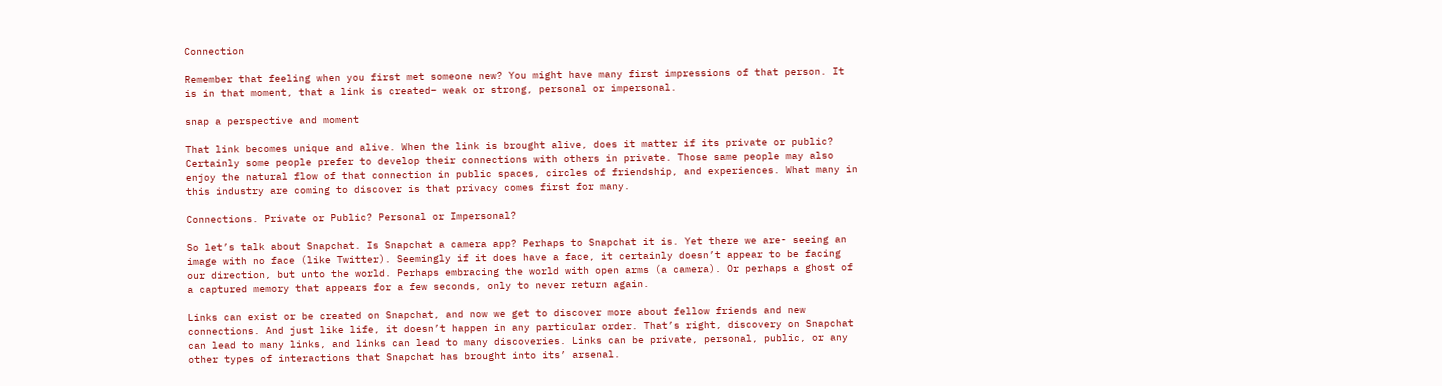Connection

Remember that feeling when you first met someone new? You might have many first impressions of that person. It is in that moment, that a link is created– weak or strong, personal or impersonal.

snap a perspective and moment

That link becomes unique and alive. When the link is brought alive, does it matter if its private or public? Certainly some people prefer to develop their connections with others in private. Those same people may also enjoy the natural flow of that connection in public spaces, circles of friendship, and experiences. What many in this industry are coming to discover is that privacy comes first for many.

Connections. Private or Public? Personal or Impersonal?

So let’s talk about Snapchat. Is Snapchat a camera app? Perhaps to Snapchat it is. Yet there we are- seeing an image with no face (like Twitter). Seemingly if it does have a face, it certainly doesn’t appear to be facing our direction, but unto the world. Perhaps embracing the world with open arms (a camera). Or perhaps a ghost of a captured memory that appears for a few seconds, only to never return again.

Links can exist or be created on Snapchat, and now we get to discover more about fellow friends and new connections. And just like life, it doesn’t happen in any particular order. That’s right, discovery on Snapchat can lead to many links, and links can lead to many discoveries. Links can be private, personal, public, or any other types of interactions that Snapchat has brought into its’ arsenal.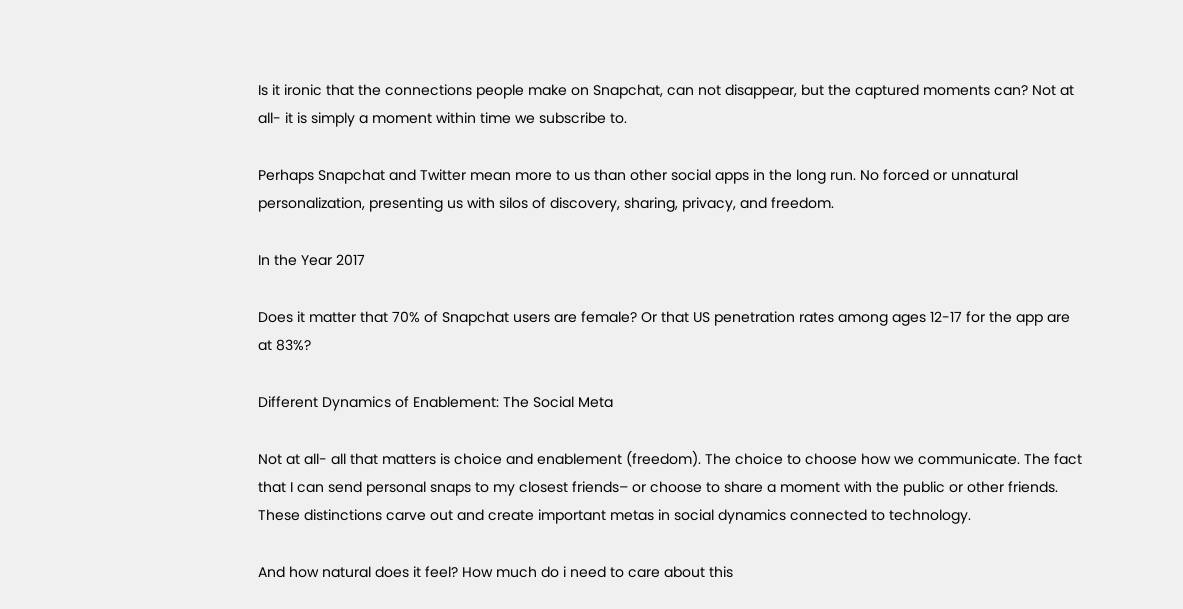Is it ironic that the connections people make on Snapchat, can not disappear, but the captured moments can? Not at all- it is simply a moment within time we subscribe to.

Perhaps Snapchat and Twitter mean more to us than other social apps in the long run. No forced or unnatural personalization, presenting us with silos of discovery, sharing, privacy, and freedom.

In the Year 2017

Does it matter that 70% of Snapchat users are female? Or that US penetration rates among ages 12-17 for the app are at 83%?

Different Dynamics of Enablement: The Social Meta

Not at all- all that matters is choice and enablement (freedom). The choice to choose how we communicate. The fact that I can send personal snaps to my closest friends– or choose to share a moment with the public or other friends. These distinctions carve out and create important metas in social dynamics connected to technology.

And how natural does it feel? How much do i need to care about this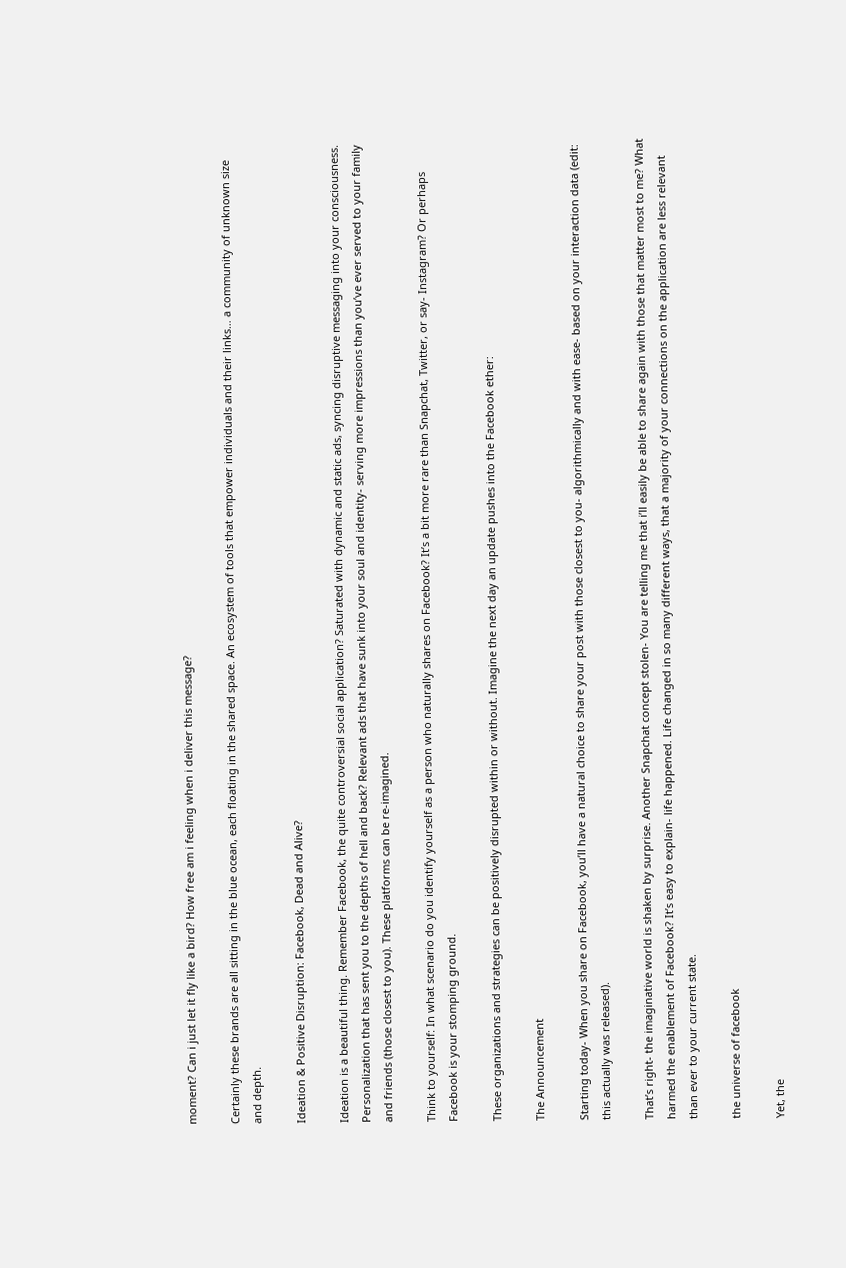moment? Can i just let it fly like a bird? How free am i feeling when i deliver this message?

Certainly these brands are all sitting in the blue ocean, each floating in the shared space. An ecosystem of tools that empower individuals and their links… a community of unknown size and depth.

Ideation & Positive Disruption: Facebook, Dead and Alive?

Ideation is a beautiful thing. Remember Facebook, the quite controversial social application? Saturated with dynamic and static ads, syncing disruptive messaging into your consciousness. Personalization that has sent you to the depths of hell and back? Relevant ads that have sunk into your soul and identity- serving more impressions than you’ve ever served to your family and friends (those closest to you). These platforms can be re-imagined.

Think to yourself: In what scenario do you identify yourself as a person who naturally shares on Facebook? It’s a bit more rare than Snapchat, Twitter, or say- Instagram? Or perhaps Facebook is your stomping ground.

These organizations and strategies can be positively disrupted within or without. Imagine the next day an update pushes into the Facebook ether:

The Announcement

Starting today- When you share on Facebook, you’ll have a natural choice to share your post with those closest to you- algorithmically and with ease- based on your interaction data (edit: this actually was released).

That’s right- the imaginative world is shaken by surprise. Another Snapchat concept stolen- You are telling me that i’ll easily be able to share again with those that matter most to me? What harmed the enablement of Facebook? It’s easy to explain- life happened. Life changed in so many different ways, that a majority of your connections on the application are less relevant than ever to your current state.

the universe of facebook

Yet, the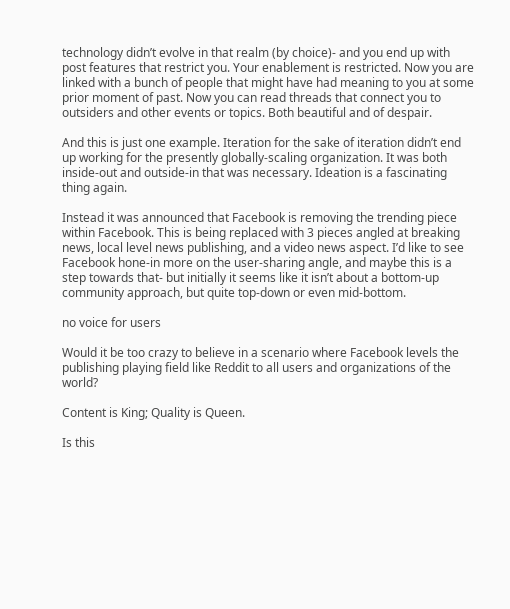technology didn’t evolve in that realm (by choice)- and you end up with post features that restrict you. Your enablement is restricted. Now you are linked with a bunch of people that might have had meaning to you at some prior moment of past. Now you can read threads that connect you to outsiders and other events or topics. Both beautiful and of despair.

And this is just one example. Iteration for the sake of iteration didn’t end up working for the presently globally-scaling organization. It was both inside-out and outside-in that was necessary. Ideation is a fascinating thing again.

Instead it was announced that Facebook is removing the trending piece within Facebook. This is being replaced with 3 pieces angled at breaking news, local level news publishing, and a video news aspect. I’d like to see Facebook hone-in more on the user-sharing angle, and maybe this is a step towards that- but initially it seems like it isn’t about a bottom-up community approach, but quite top-down or even mid-bottom.

no voice for users

Would it be too crazy to believe in a scenario where Facebook levels the publishing playing field like Reddit to all users and organizations of the world?

Content is King; Quality is Queen.

Is this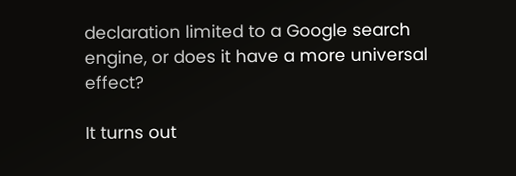declaration limited to a Google search engine, or does it have a more universal effect?

It turns out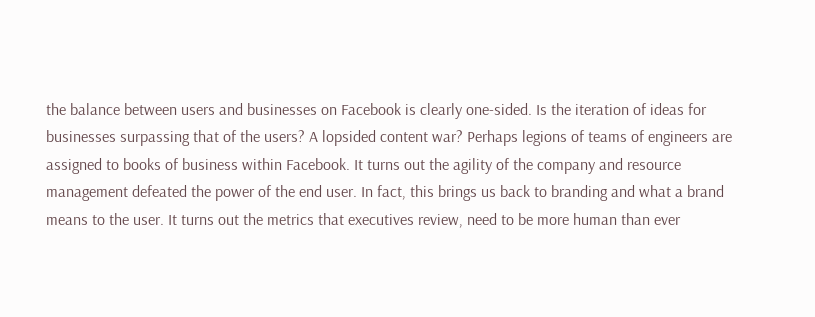the balance between users and businesses on Facebook is clearly one-sided. Is the iteration of ideas for businesses surpassing that of the users? A lopsided content war? Perhaps legions of teams of engineers are assigned to books of business within Facebook. It turns out the agility of the company and resource management defeated the power of the end user. In fact, this brings us back to branding and what a brand means to the user. It turns out the metrics that executives review, need to be more human than ever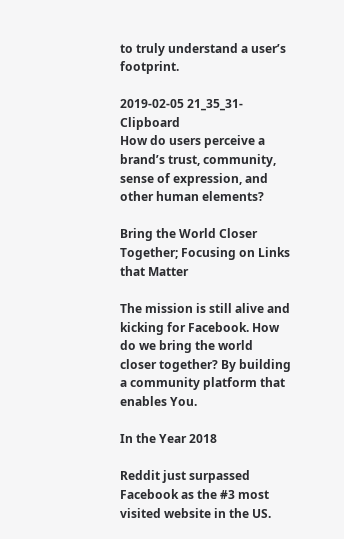to truly understand a user’s footprint.

2019-02-05 21_35_31-Clipboard
How do users perceive a brand’s trust, community, sense of expression, and other human elements?

Bring the World Closer Together; Focusing on Links that Matter

The mission is still alive and kicking for Facebook. How do we bring the world closer together? By building a community platform that enables You.

In the Year 2018

Reddit just surpassed Facebook as the #3 most visited website in the US.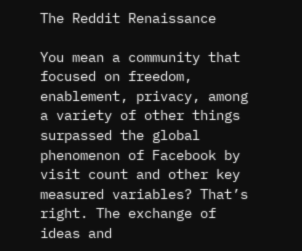The Reddit Renaissance

You mean a community that focused on freedom, enablement, privacy, among a variety of other things surpassed the global phenomenon of Facebook by visit count and other key measured variables? That’s right. The exchange of ideas and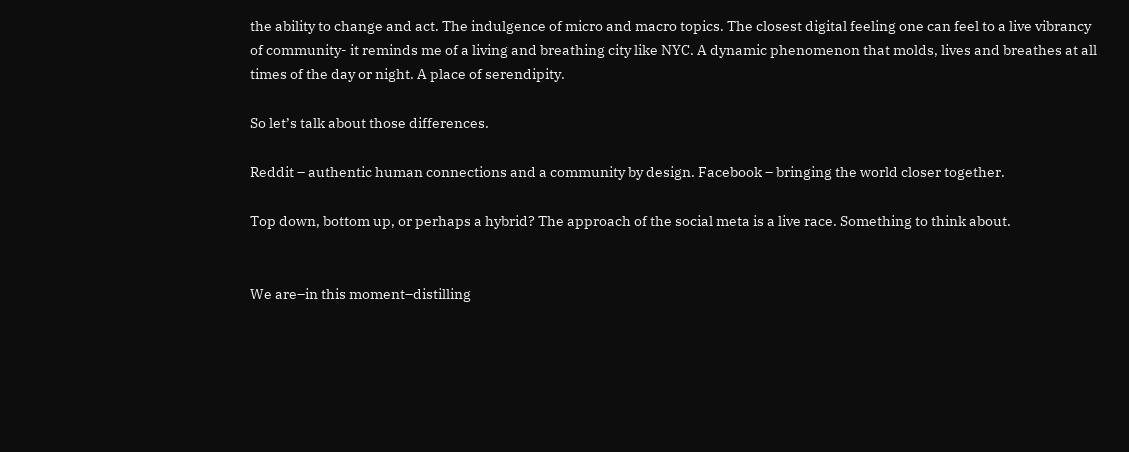the ability to change and act. The indulgence of micro and macro topics. The closest digital feeling one can feel to a live vibrancy of community- it reminds me of a living and breathing city like NYC. A dynamic phenomenon that molds, lives and breathes at all times of the day or night. A place of serendipity.

So let’s talk about those differences.

Reddit – authentic human connections and a community by design. Facebook – bringing the world closer together.

Top down, bottom up, or perhaps a hybrid? The approach of the social meta is a live race. Something to think about.


We are–in this moment–distilling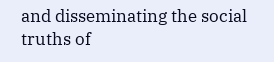and disseminating the social truths of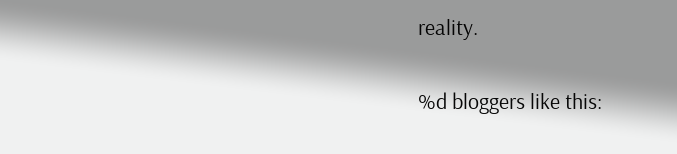reality.

%d bloggers like this: